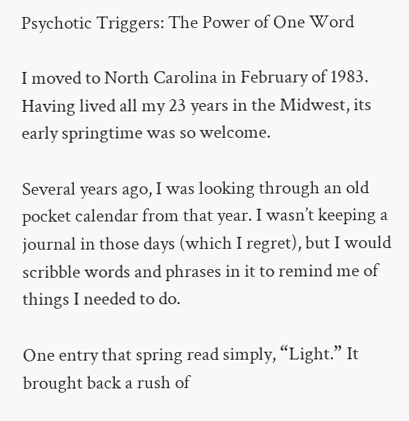Psychotic Triggers: The Power of One Word

I moved to North Carolina in February of 1983. Having lived all my 23 years in the Midwest, its early springtime was so welcome.

Several years ago, I was looking through an old pocket calendar from that year. I wasn’t keeping a journal in those days (which I regret), but I would scribble words and phrases in it to remind me of things I needed to do.

One entry that spring read simply, “Light.” It brought back a rush of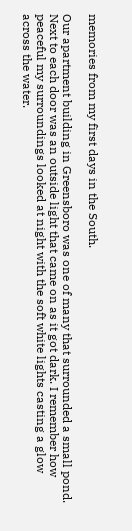memories from my first days in the South.

Our apartment building in Greensboro was one of many that surrounded a small pond. Next to each door was an outside light that came on as it got dark. I remember how peaceful my surroundings looked at night with the soft white lights casting a glow across the water.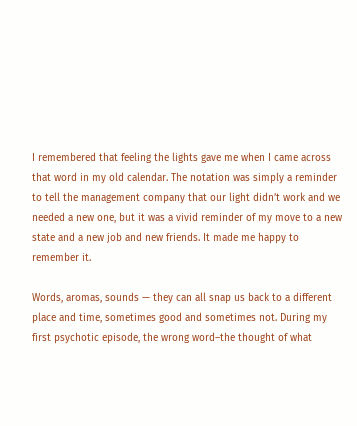I remembered that feeling the lights gave me when I came across that word in my old calendar. The notation was simply a reminder to tell the management company that our light didn’t work and we needed a new one, but it was a vivid reminder of my move to a new state and a new job and new friends. It made me happy to remember it.

Words, aromas, sounds — they can all snap us back to a different place and time, sometimes good and sometimes not. During my first psychotic episode, the wrong word–the thought of what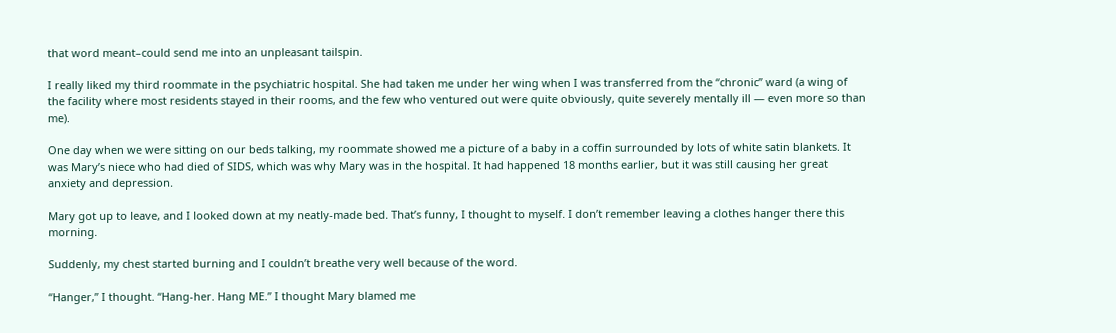that word meant–could send me into an unpleasant tailspin.

I really liked my third roommate in the psychiatric hospital. She had taken me under her wing when I was transferred from the “chronic” ward (a wing of the facility where most residents stayed in their rooms, and the few who ventured out were quite obviously, quite severely mentally ill — even more so than me).

One day when we were sitting on our beds talking, my roommate showed me a picture of a baby in a coffin surrounded by lots of white satin blankets. It was Mary’s niece who had died of SIDS, which was why Mary was in the hospital. It had happened 18 months earlier, but it was still causing her great anxiety and depression.

Mary got up to leave, and I looked down at my neatly-made bed. That’s funny, I thought to myself. I don’t remember leaving a clothes hanger there this morning.

Suddenly, my chest started burning and I couldn’t breathe very well because of the word.

“Hanger,” I thought. “Hang-her. Hang ME.” I thought Mary blamed me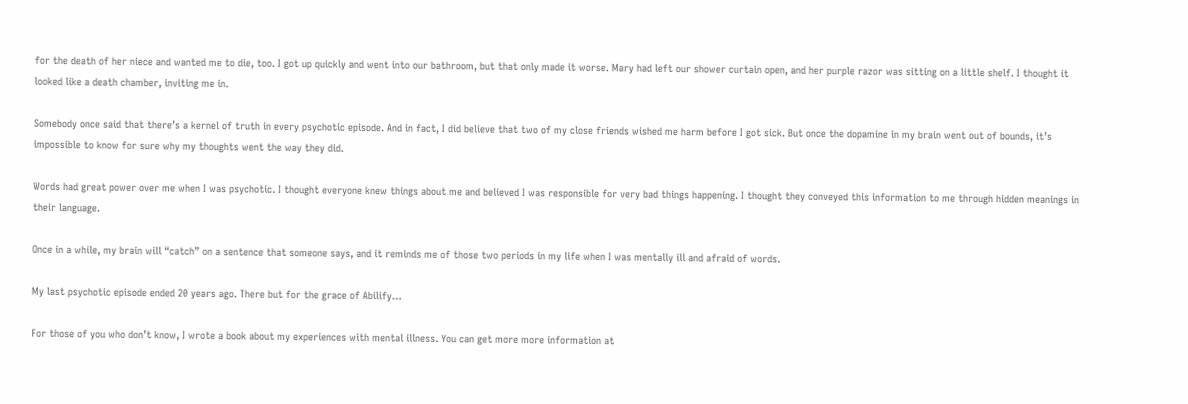for the death of her niece and wanted me to die, too. I got up quickly and went into our bathroom, but that only made it worse. Mary had left our shower curtain open, and her purple razor was sitting on a little shelf. I thought it looked like a death chamber, inviting me in.

Somebody once said that there’s a kernel of truth in every psychotic episode. And in fact, I did believe that two of my close friends wished me harm before I got sick. But once the dopamine in my brain went out of bounds, it’s impossible to know for sure why my thoughts went the way they did.

Words had great power over me when I was psychotic. I thought everyone knew things about me and believed I was responsible for very bad things happening. I thought they conveyed this information to me through hidden meanings in their language.

Once in a while, my brain will “catch” on a sentence that someone says, and it reminds me of those two periods in my life when I was mentally ill and afraid of words.

My last psychotic episode ended 20 years ago. There but for the grace of Abilify…

For those of you who don’t know, I wrote a book about my experiences with mental illness. You can get more more information at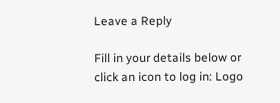Leave a Reply

Fill in your details below or click an icon to log in: Logo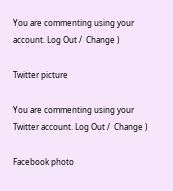You are commenting using your account. Log Out /  Change )

Twitter picture

You are commenting using your Twitter account. Log Out /  Change )

Facebook photo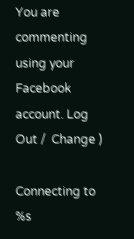You are commenting using your Facebook account. Log Out /  Change )

Connecting to %s